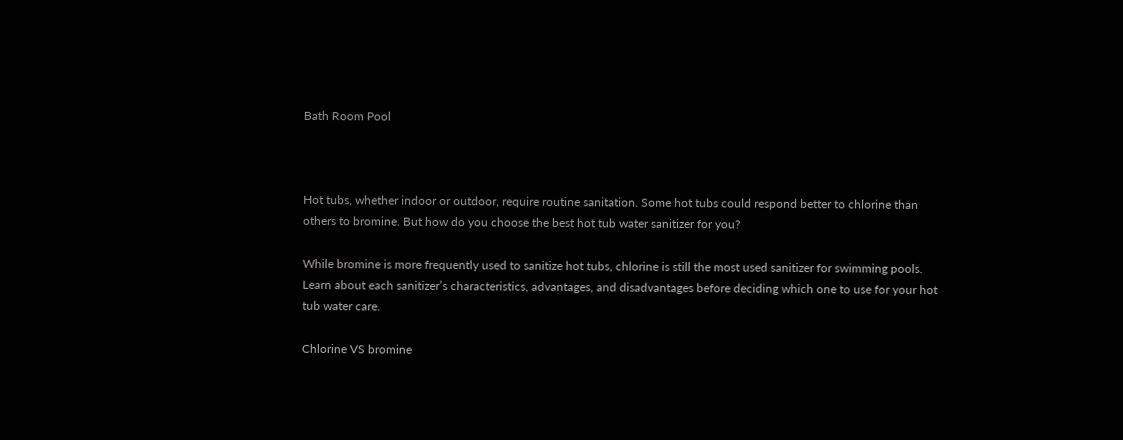Bath Room Pool



Hot tubs, whether indoor or outdoor, require routine sanitation. Some hot tubs could respond better to chlorine than others to bromine. But how do you choose the best hot tub water sanitizer for you?

While bromine is more frequently used to sanitize hot tubs, chlorine is still the most used sanitizer for swimming pools. Learn about each sanitizer’s characteristics, advantages, and disadvantages before deciding which one to use for your hot tub water care.

Chlorine VS bromine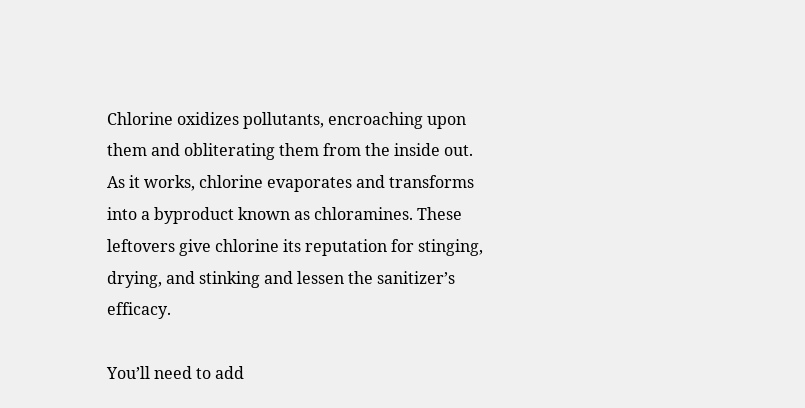Chlorine oxidizes pollutants, encroaching upon them and obliterating them from the inside out. As it works, chlorine evaporates and transforms into a byproduct known as chloramines. These leftovers give chlorine its reputation for stinging, drying, and stinking and lessen the sanitizer’s efficacy.

You’ll need to add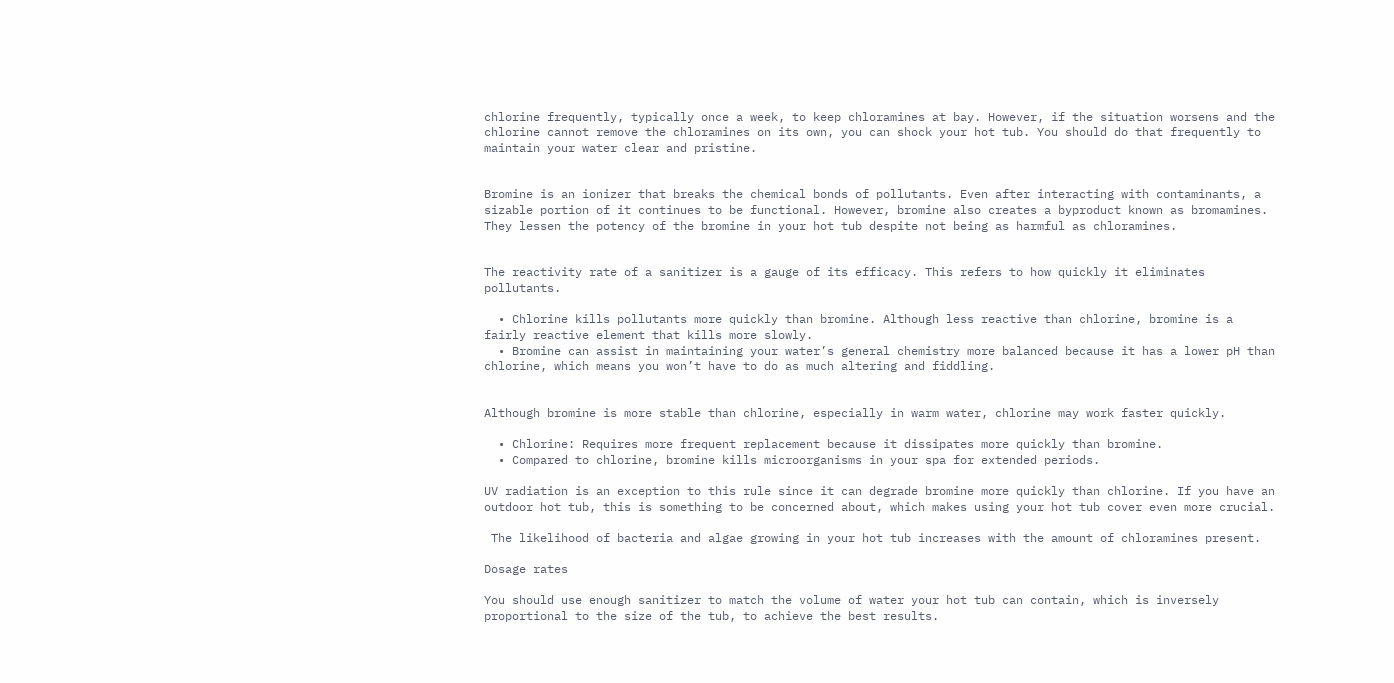chlorine frequently, typically once a week, to keep chloramines at bay. However, if the situation worsens and the chlorine cannot remove the chloramines on its own, you can shock your hot tub. You should do that frequently to maintain your water clear and pristine.


Bromine is an ionizer that breaks the chemical bonds of pollutants. Even after interacting with contaminants, a sizable portion of it continues to be functional. However, bromine also creates a byproduct known as bromamines. They lessen the potency of the bromine in your hot tub despite not being as harmful as chloramines.


The reactivity rate of a sanitizer is a gauge of its efficacy. This refers to how quickly it eliminates pollutants.

  • Chlorine kills pollutants more quickly than bromine. Although less reactive than chlorine, bromine is a fairly reactive element that kills more slowly.
  • Bromine can assist in maintaining your water’s general chemistry more balanced because it has a lower pH than chlorine, which means you won’t have to do as much altering and fiddling.


Although bromine is more stable than chlorine, especially in warm water, chlorine may work faster quickly.

  • Chlorine: Requires more frequent replacement because it dissipates more quickly than bromine.
  • Compared to chlorine, bromine kills microorganisms in your spa for extended periods.

UV radiation is an exception to this rule since it can degrade bromine more quickly than chlorine. If you have an outdoor hot tub, this is something to be concerned about, which makes using your hot tub cover even more crucial.

 The likelihood of bacteria and algae growing in your hot tub increases with the amount of chloramines present.

Dosage rates

You should use enough sanitizer to match the volume of water your hot tub can contain, which is inversely proportional to the size of the tub, to achieve the best results.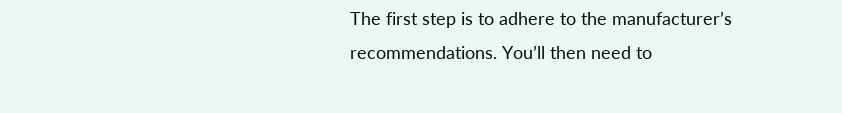The first step is to adhere to the manufacturer’s recommendations. You’ll then need to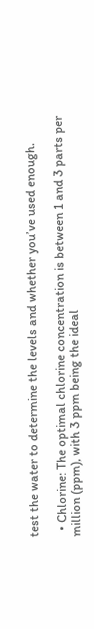test the water to determine the levels and whether you’ve used enough.

  • Chlorine: The optimal chlorine concentration is between 1 and 3 parts per million (ppm), with 3 ppm being the ideal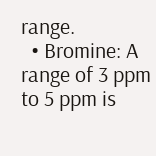range.
  • Bromine: A range of 3 ppm to 5 ppm is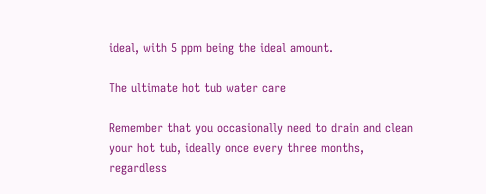ideal, with 5 ppm being the ideal amount.

The ultimate hot tub water care

Remember that you occasionally need to drain and clean your hot tub, ideally once every three months, regardless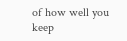of how well you keep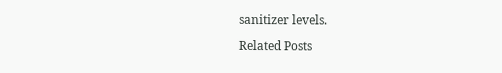sanitizer levels.

Related Posts